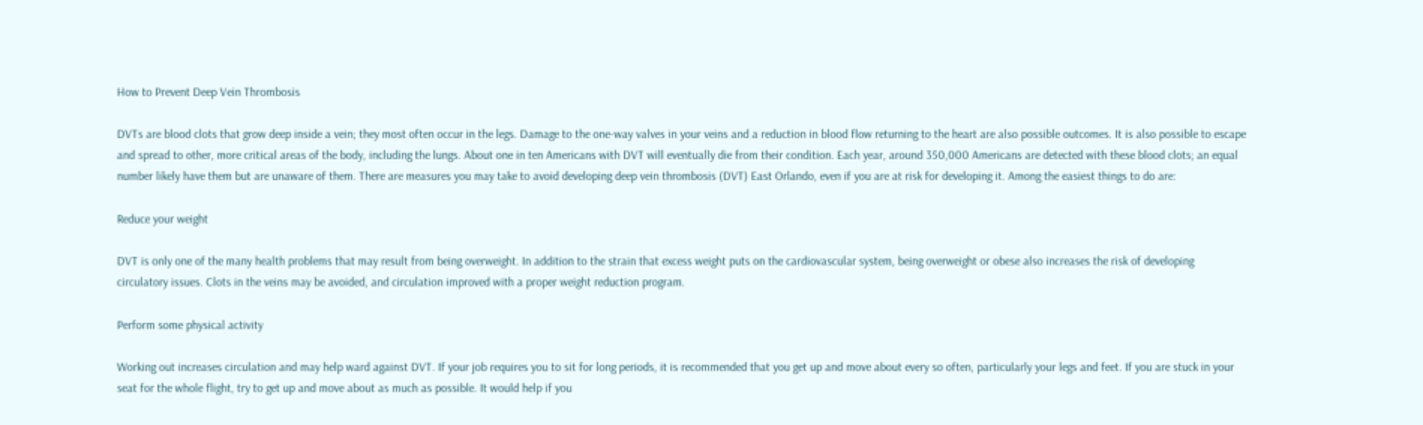How to Prevent Deep Vein Thrombosis

DVTs are blood clots that grow deep inside a vein; they most often occur in the legs. Damage to the one-way valves in your veins and a reduction in blood flow returning to the heart are also possible outcomes. It is also possible to escape and spread to other, more critical areas of the body, including the lungs. About one in ten Americans with DVT will eventually die from their condition. Each year, around 350,000 Americans are detected with these blood clots; an equal number likely have them but are unaware of them. There are measures you may take to avoid developing deep vein thrombosis (DVT) East Orlando, even if you are at risk for developing it. Among the easiest things to do are:

Reduce your weight

DVT is only one of the many health problems that may result from being overweight. In addition to the strain that excess weight puts on the cardiovascular system, being overweight or obese also increases the risk of developing circulatory issues. Clots in the veins may be avoided, and circulation improved with a proper weight reduction program.

Perform some physical activity

Working out increases circulation and may help ward against DVT. If your job requires you to sit for long periods, it is recommended that you get up and move about every so often, particularly your legs and feet. If you are stuck in your seat for the whole flight, try to get up and move about as much as possible. It would help if you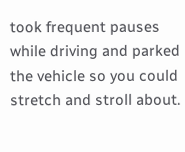took frequent pauses while driving and parked the vehicle so you could stretch and stroll about.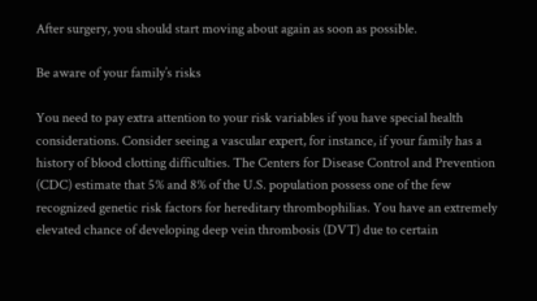After surgery, you should start moving about again as soon as possible.

Be aware of your family’s risks

You need to pay extra attention to your risk variables if you have special health considerations. Consider seeing a vascular expert, for instance, if your family has a history of blood clotting difficulties. The Centers for Disease Control and Prevention (CDC) estimate that 5% and 8% of the U.S. population possess one of the few recognized genetic risk factors for hereditary thrombophilias. You have an extremely elevated chance of developing deep vein thrombosis (DVT) due to certain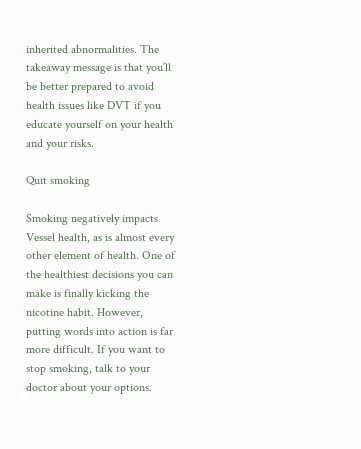inherited abnormalities. The takeaway message is that you’ll be better prepared to avoid health issues like DVT if you educate yourself on your health and your risks.

Quit smoking

Smoking negatively impacts Vessel health, as is almost every other element of health. One of the healthiest decisions you can make is finally kicking the nicotine habit. However, putting words into action is far more difficult. If you want to stop smoking, talk to your doctor about your options.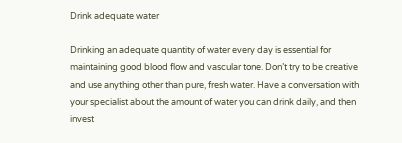Drink adequate water

Drinking an adequate quantity of water every day is essential for maintaining good blood flow and vascular tone. Don’t try to be creative and use anything other than pure, fresh water. Have a conversation with your specialist about the amount of water you can drink daily, and then invest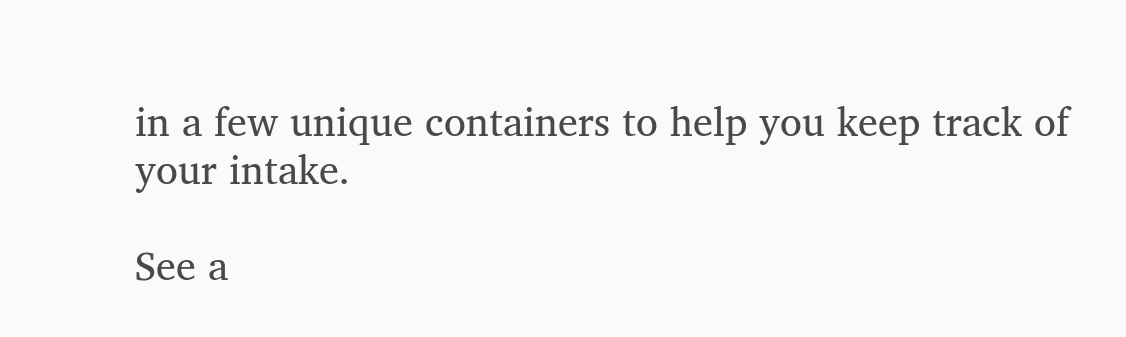in a few unique containers to help you keep track of your intake.

See a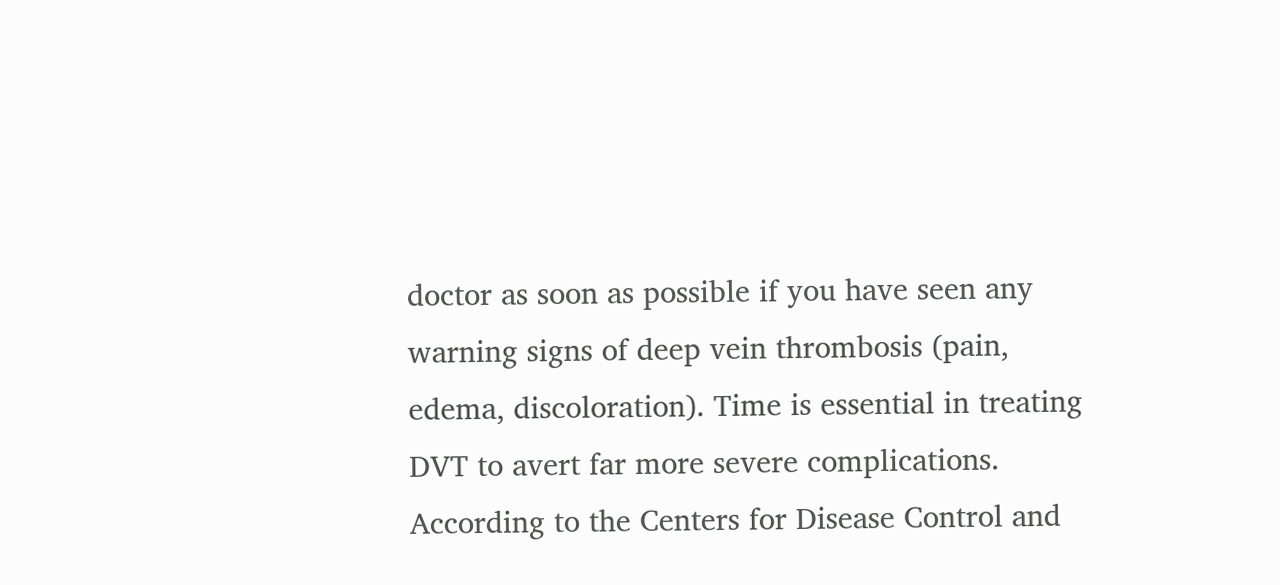doctor as soon as possible if you have seen any warning signs of deep vein thrombosis (pain, edema, discoloration). Time is essential in treating DVT to avert far more severe complications. According to the Centers for Disease Control and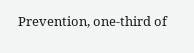Prevention, one-third of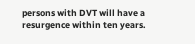persons with DVT will have a resurgence within ten years.